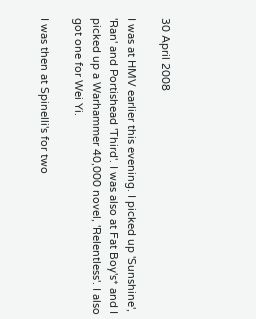30 April 2008

I was at HMV earlier this evening. I picked up 'Sunshine', 'Ran' and Portishead 'Third'. I was also at Fat Boy's* and I picked up a Warhammer 40,000 novel, 'Relentless'. I also got one for Wei Yi.

I was then at Spinelli's for two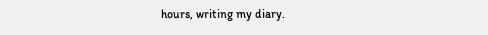hours, writing my diary.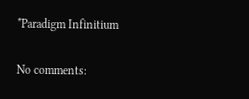*Paradigm Infinitium

No comments: